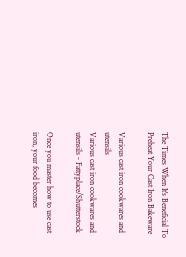The Times When It's Beneficial To Preheat Your Cast Iron Bakeware

Various cast iron cookwares and utensils
Various cast iron cookwares and utensils - Fattyplace/Shutterstock

Once you master how to use cast iron, your food becomes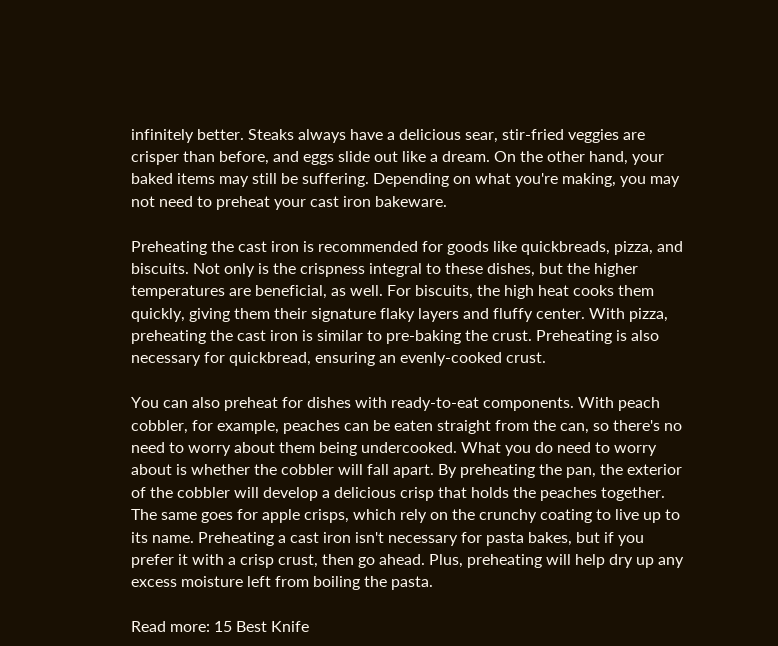infinitely better. Steaks always have a delicious sear, stir-fried veggies are crisper than before, and eggs slide out like a dream. On the other hand, your baked items may still be suffering. Depending on what you're making, you may not need to preheat your cast iron bakeware.

Preheating the cast iron is recommended for goods like quickbreads, pizza, and biscuits. Not only is the crispness integral to these dishes, but the higher temperatures are beneficial, as well. For biscuits, the high heat cooks them quickly, giving them their signature flaky layers and fluffy center. With pizza, preheating the cast iron is similar to pre-baking the crust. Preheating is also necessary for quickbread, ensuring an evenly-cooked crust.

You can also preheat for dishes with ready-to-eat components. With peach cobbler, for example, peaches can be eaten straight from the can, so there's no need to worry about them being undercooked. What you do need to worry about is whether the cobbler will fall apart. By preheating the pan, the exterior of the cobbler will develop a delicious crisp that holds the peaches together. The same goes for apple crisps, which rely on the crunchy coating to live up to its name. Preheating a cast iron isn't necessary for pasta bakes, but if you prefer it with a crisp crust, then go ahead. Plus, preheating will help dry up any excess moisture left from boiling the pasta.

Read more: 15 Best Knife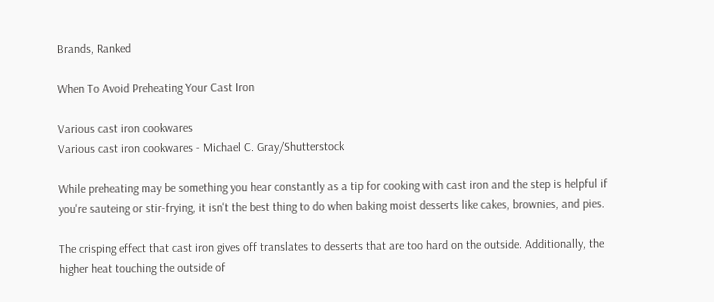Brands, Ranked

When To Avoid Preheating Your Cast Iron

Various cast iron cookwares
Various cast iron cookwares - Michael C. Gray/Shutterstock

While preheating may be something you hear constantly as a tip for cooking with cast iron and the step is helpful if you're sauteing or stir-frying, it isn't the best thing to do when baking moist desserts like cakes, brownies, and pies.

The crisping effect that cast iron gives off translates to desserts that are too hard on the outside. Additionally, the higher heat touching the outside of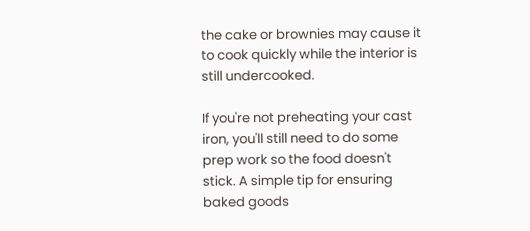the cake or brownies may cause it to cook quickly while the interior is still undercooked.

If you're not preheating your cast iron, you'll still need to do some prep work so the food doesn't stick. A simple tip for ensuring baked goods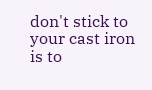don't stick to your cast iron is to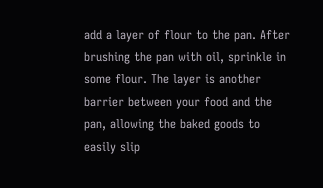add a layer of flour to the pan. After brushing the pan with oil, sprinkle in some flour. The layer is another barrier between your food and the pan, allowing the baked goods to easily slip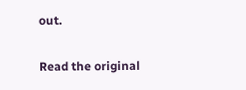out.

Read the original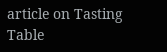article on Tasting Table